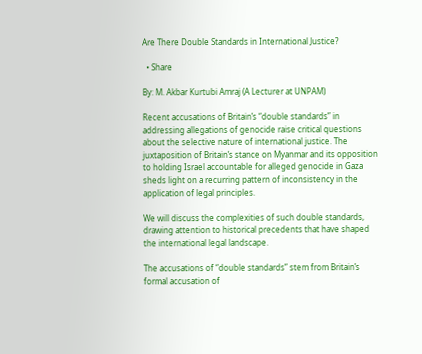Are There Double Standards in International Justice?

  • Share

By: M. Akbar Kurtubi Amraj (A Lecturer at UNPAM)

Recent accusations of Britain’s “double standards” in addressing allegations of genocide raise critical questions about the selective nature of international justice. The juxtaposition of Britain’s stance on Myanmar and its opposition to holding Israel accountable for alleged genocide in Gaza sheds light on a recurring pattern of inconsistency in the application of legal principles.

We will discuss the complexities of such double standards, drawing attention to historical precedents that have shaped the international legal landscape.

The accusations of “double standards” stem from Britain’s formal accusation of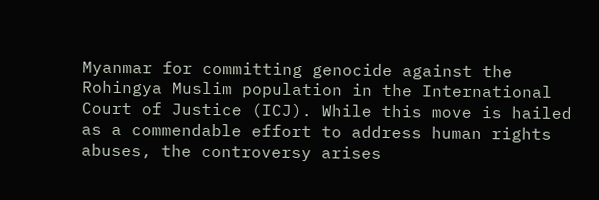Myanmar for committing genocide against the Rohingya Muslim population in the International Court of Justice (ICJ). While this move is hailed as a commendable effort to address human rights abuses, the controversy arises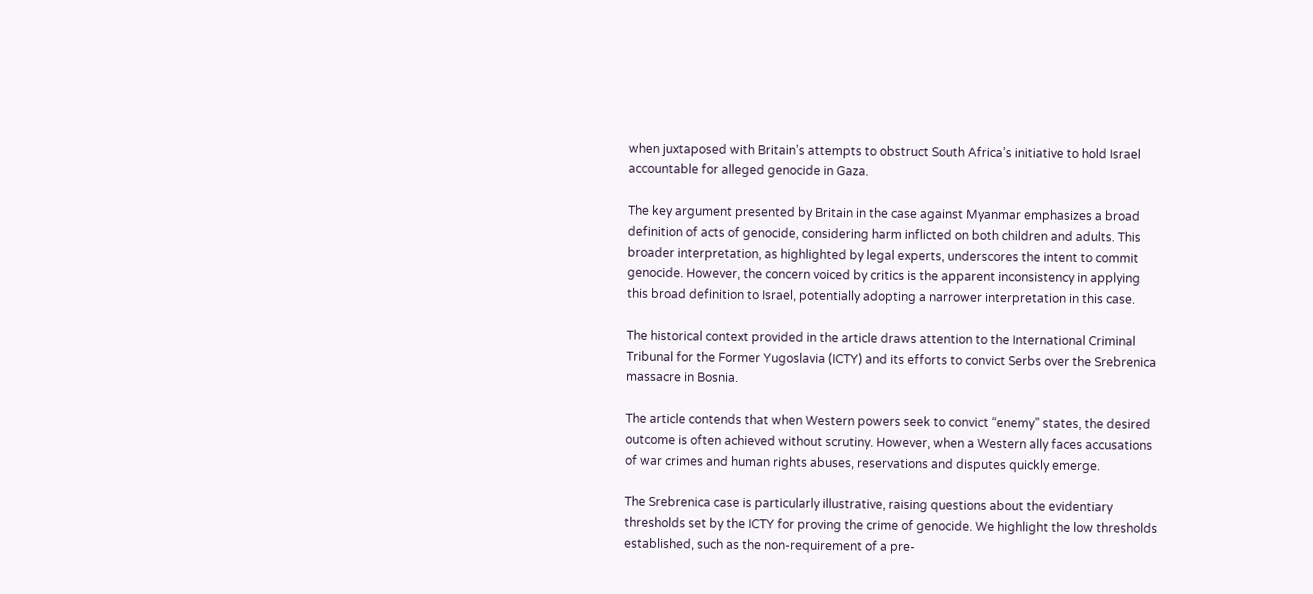when juxtaposed with Britain’s attempts to obstruct South Africa’s initiative to hold Israel accountable for alleged genocide in Gaza.

The key argument presented by Britain in the case against Myanmar emphasizes a broad definition of acts of genocide, considering harm inflicted on both children and adults. This broader interpretation, as highlighted by legal experts, underscores the intent to commit genocide. However, the concern voiced by critics is the apparent inconsistency in applying this broad definition to Israel, potentially adopting a narrower interpretation in this case.

The historical context provided in the article draws attention to the International Criminal Tribunal for the Former Yugoslavia (ICTY) and its efforts to convict Serbs over the Srebrenica massacre in Bosnia.

The article contends that when Western powers seek to convict “enemy” states, the desired outcome is often achieved without scrutiny. However, when a Western ally faces accusations of war crimes and human rights abuses, reservations and disputes quickly emerge.

The Srebrenica case is particularly illustrative, raising questions about the evidentiary thresholds set by the ICTY for proving the crime of genocide. We highlight the low thresholds established, such as the non-requirement of a pre-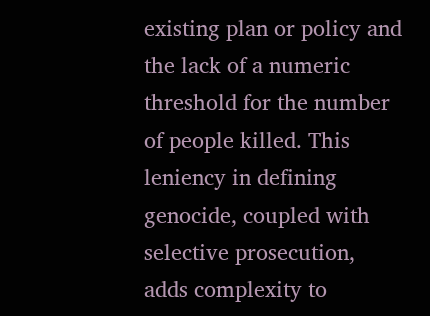existing plan or policy and the lack of a numeric threshold for the number of people killed. This leniency in defining genocide, coupled with selective prosecution, adds complexity to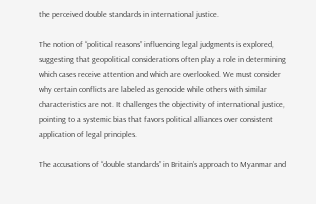the perceived double standards in international justice.

The notion of “political reasons” influencing legal judgments is explored, suggesting that geopolitical considerations often play a role in determining which cases receive attention and which are overlooked. We must consider why certain conflicts are labeled as genocide while others with similar characteristics are not. It challenges the objectivity of international justice, pointing to a systemic bias that favors political alliances over consistent application of legal principles.

The accusations of “double standards” in Britain’s approach to Myanmar and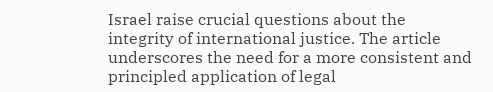Israel raise crucial questions about the integrity of international justice. The article underscores the need for a more consistent and principled application of legal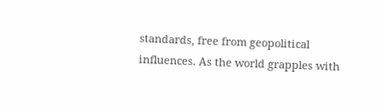standards, free from geopolitical influences. As the world grapples with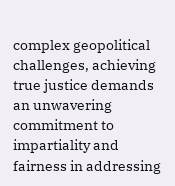complex geopolitical challenges, achieving true justice demands an unwavering commitment to impartiality and fairness in addressing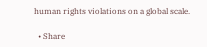human rights violations on a global scale.

  • Share